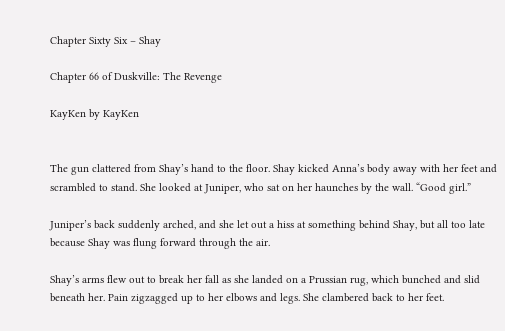Chapter Sixty Six – Shay

Chapter 66 of Duskville: The Revenge

KayKen by KayKen


The gun clattered from Shay’s hand to the floor. Shay kicked Anna’s body away with her feet and scrambled to stand. She looked at Juniper, who sat on her haunches by the wall. “Good girl.”

Juniper’s back suddenly arched, and she let out a hiss at something behind Shay, but all too late because Shay was flung forward through the air.

Shay’s arms flew out to break her fall as she landed on a Prussian rug, which bunched and slid beneath her. Pain zigzagged up to her elbows and legs. She clambered back to her feet.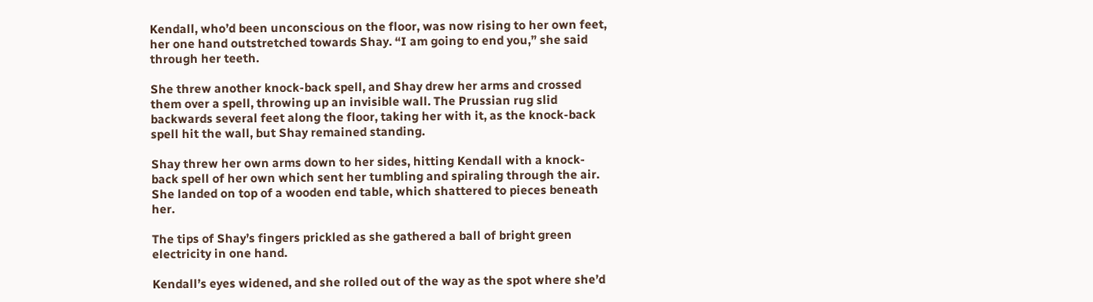Kendall, who’d been unconscious on the floor, was now rising to her own feet, her one hand outstretched towards Shay. “I am going to end you,” she said through her teeth.

She threw another knock-back spell, and Shay drew her arms and crossed them over a spell, throwing up an invisible wall. The Prussian rug slid backwards several feet along the floor, taking her with it, as the knock-back spell hit the wall, but Shay remained standing.

Shay threw her own arms down to her sides, hitting Kendall with a knock-back spell of her own which sent her tumbling and spiraling through the air. She landed on top of a wooden end table, which shattered to pieces beneath her.

The tips of Shay’s fingers prickled as she gathered a ball of bright green electricity in one hand.

Kendall’s eyes widened, and she rolled out of the way as the spot where she’d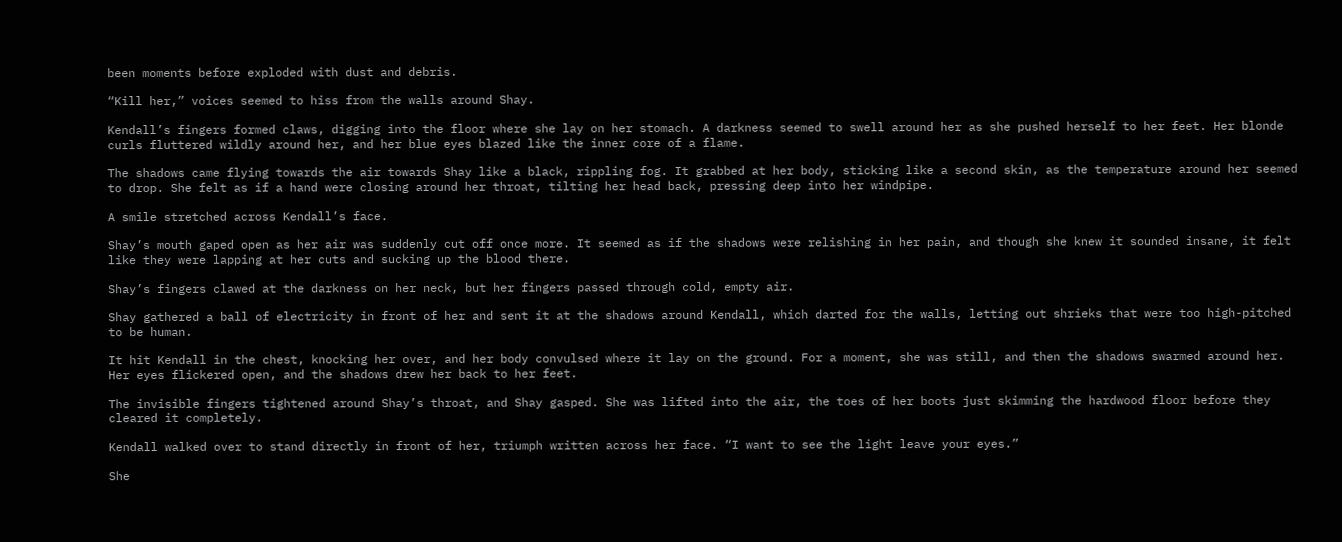been moments before exploded with dust and debris.

“Kill her,” voices seemed to hiss from the walls around Shay.

Kendall’s fingers formed claws, digging into the floor where she lay on her stomach. A darkness seemed to swell around her as she pushed herself to her feet. Her blonde curls fluttered wildly around her, and her blue eyes blazed like the inner core of a flame.

The shadows came flying towards the air towards Shay like a black, rippling fog. It grabbed at her body, sticking like a second skin, as the temperature around her seemed to drop. She felt as if a hand were closing around her throat, tilting her head back, pressing deep into her windpipe.

A smile stretched across Kendall’s face.

Shay’s mouth gaped open as her air was suddenly cut off once more. It seemed as if the shadows were relishing in her pain, and though she knew it sounded insane, it felt like they were lapping at her cuts and sucking up the blood there.

Shay’s fingers clawed at the darkness on her neck, but her fingers passed through cold, empty air.

Shay gathered a ball of electricity in front of her and sent it at the shadows around Kendall, which darted for the walls, letting out shrieks that were too high-pitched to be human.

It hit Kendall in the chest, knocking her over, and her body convulsed where it lay on the ground. For a moment, she was still, and then the shadows swarmed around her. Her eyes flickered open, and the shadows drew her back to her feet.

The invisible fingers tightened around Shay’s throat, and Shay gasped. She was lifted into the air, the toes of her boots just skimming the hardwood floor before they cleared it completely.

Kendall walked over to stand directly in front of her, triumph written across her face. “I want to see the light leave your eyes.”

She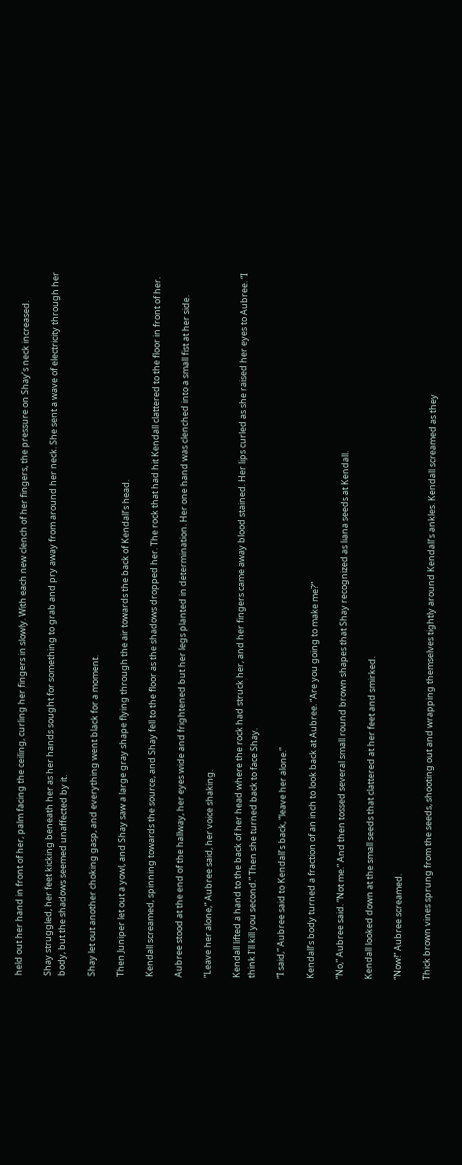held out her hand in front of her, palm facing the ceiling, curling her fingers in slowly. With each new clench of her fingers, the pressure on Shay’s neck increased.

Shay struggled, her feet kicking beneath her as her hands sought for something to grab and pry away from around her neck. She sent a wave of electricity through her body, but the shadows seemed unaffected by it.

Shay let out another choking gasp, and everything went black for a moment.

Then Juniper let out a yowl, and Shay saw a large gray shape flying through the air towards the back of Kendall’s head.

Kendall screamed, spinning towards the source, and Shay fell to the floor as the shadows dropped her. The rock that had hit Kendall clattered to the floor in front of her.

Aubree stood at the end of the hallway, her eyes wide and frightened but her legs planted in determination. Her one hand was clenched into a small fist at her side.

“Leave her alone,” Aubree said, her voice shaking.

Kendall lifted a hand to the back of her head where the rock had struck her, and her fingers came away blood stained. Her lips curled as she raised her eyes to Aubree. “I think I’ll kill you second.” Then she turned back to face Shay.

“I said,” Aubree said to Kendall’s back, “leave her alone.”

Kendall’s body turned a fraction of an inch to look back at Aubree. “Are you going to make me?”

“No,” Aubree said. “Not me.” And then tossed several small round brown shapes that Shay recognized as liana seeds at Kendall.

Kendall looked down at the small seeds that clattered at her feet and smirked.

“Now!” Aubree screamed.

Thick brown vines sprung from the seeds, shooting out and wrapping themselves tightly around Kendall’s ankles. Kendall screamed as they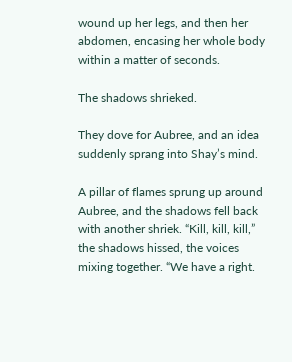wound up her legs, and then her abdomen, encasing her whole body within a matter of seconds.

The shadows shrieked.

They dove for Aubree, and an idea suddenly sprang into Shay’s mind.

A pillar of flames sprung up around Aubree, and the shadows fell back with another shriek. “Kill, kill, kill,” the shadows hissed, the voices mixing together. “We have a right.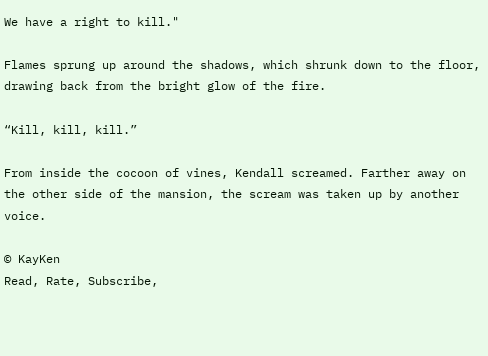We have a right to kill."

Flames sprung up around the shadows, which shrunk down to the floor, drawing back from the bright glow of the fire.

“Kill, kill, kill.”

From inside the cocoon of vines, Kendall screamed. Farther away on the other side of the mansion, the scream was taken up by another voice.

© KayKen
Read, Rate, Subscribe,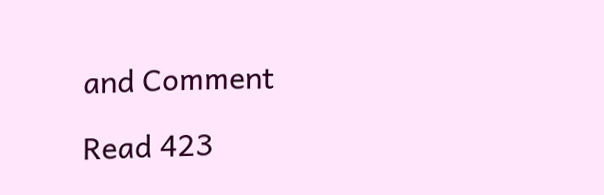and Comment

Read 423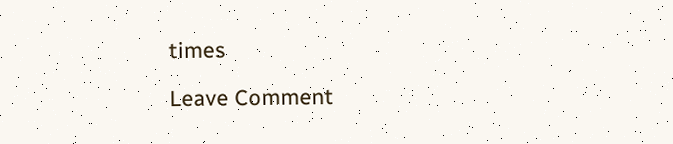times

Leave Comment